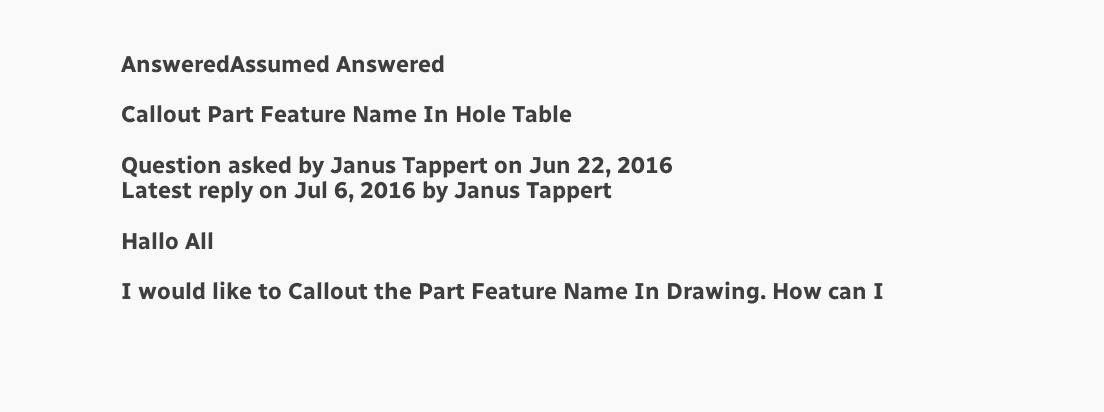AnsweredAssumed Answered

Callout Part Feature Name In Hole Table

Question asked by Janus Tappert on Jun 22, 2016
Latest reply on Jul 6, 2016 by Janus Tappert

Hallo All

I would like to Callout the Part Feature Name In Drawing. How can I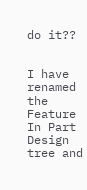do it??


I have renamed the Feature In Part Design tree and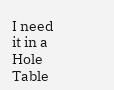I need it in a Hole Table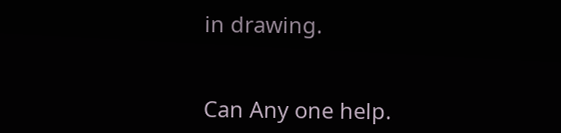in drawing.


Can Any one help.